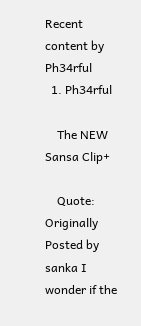Recent content by Ph34rful
  1. Ph34rful

    The NEW Sansa Clip+

    Quote: Originally Posted by sanka I wonder if the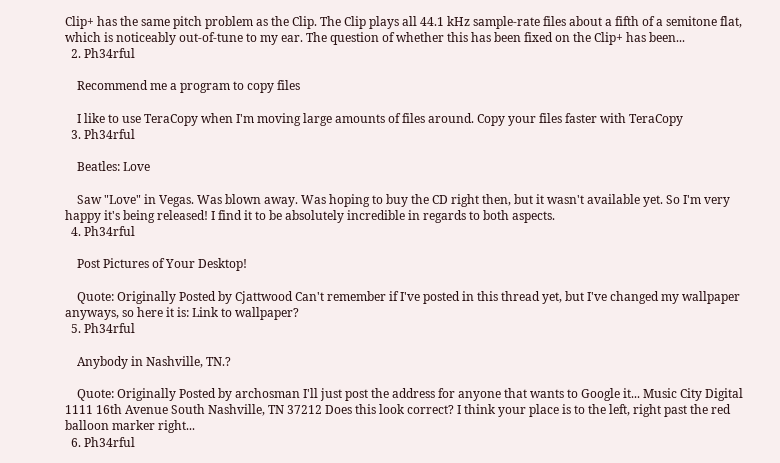Clip+ has the same pitch problem as the Clip. The Clip plays all 44.1 kHz sample-rate files about a fifth of a semitone flat, which is noticeably out-of-tune to my ear. The question of whether this has been fixed on the Clip+ has been...
  2. Ph34rful

    Recommend me a program to copy files

    I like to use TeraCopy when I'm moving large amounts of files around. Copy your files faster with TeraCopy
  3. Ph34rful

    Beatles: Love

    Saw "Love" in Vegas. Was blown away. Was hoping to buy the CD right then, but it wasn't available yet. So I'm very happy it's being released! I find it to be absolutely incredible in regards to both aspects.
  4. Ph34rful

    Post Pictures of Your Desktop!

    Quote: Originally Posted by Cjattwood Can't remember if I've posted in this thread yet, but I've changed my wallpaper anyways, so here it is: Link to wallpaper?
  5. Ph34rful

    Anybody in Nashville, TN.?

    Quote: Originally Posted by archosman I'll just post the address for anyone that wants to Google it... Music City Digital 1111 16th Avenue South Nashville, TN 37212 Does this look correct? I think your place is to the left, right past the red balloon marker right...
  6. Ph34rful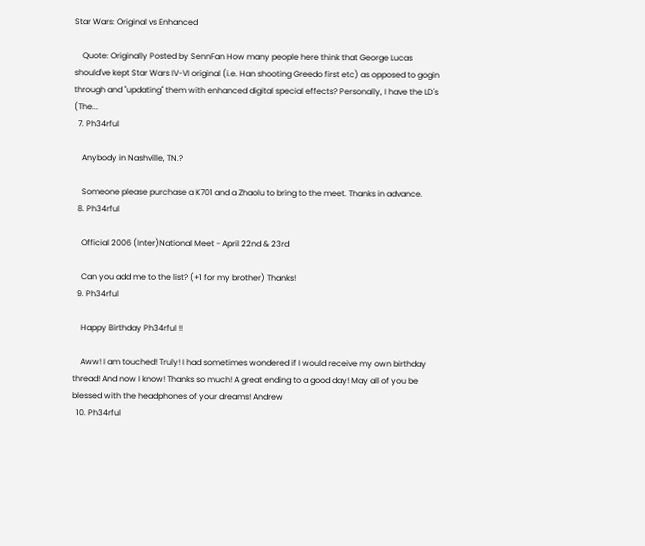Star Wars: Original vs Enhanced

    Quote: Originally Posted by SennFan How many people here think that George Lucas should've kept Star Wars IV-VI original (i.e. Han shooting Greedo first etc) as opposed to gogin through and "updating" them with enhanced digital special effects? Personally, I have the LD's (The...
  7. Ph34rful

    Anybody in Nashville, TN.?

    Someone please purchase a K701 and a Zhaolu to bring to the meet. Thanks in advance.
  8. Ph34rful

    Official 2006 (Inter)National Meet - April 22nd & 23rd

    Can you add me to the list? (+1 for my brother) Thanks!
  9. Ph34rful

    Happy Birthday Ph34rful !!

    Aww! I am touched! Truly! I had sometimes wondered if I would receive my own birthday thread! And now I know! Thanks so much! A great ending to a good day! May all of you be blessed with the headphones of your dreams! Andrew
  10. Ph34rful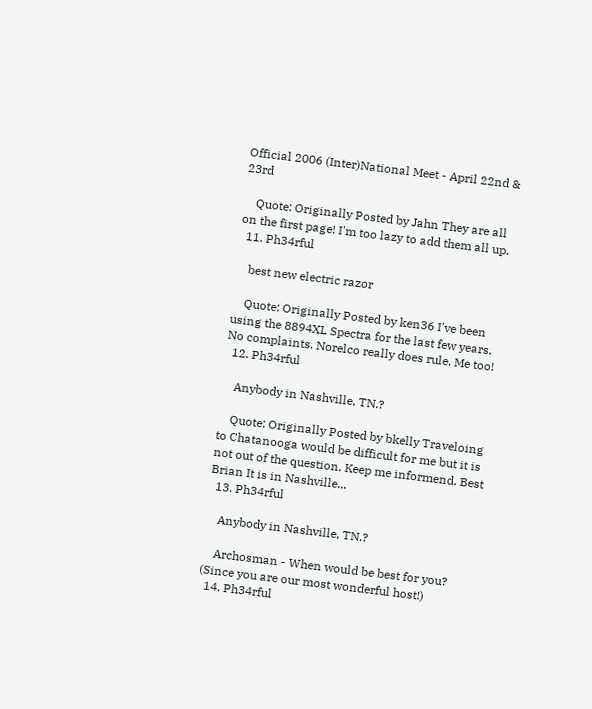Official 2006 (Inter)National Meet - April 22nd & 23rd

    Quote: Originally Posted by Jahn They are all on the first page! I'm too lazy to add them all up.
  11. Ph34rful

    best new electric razor

    Quote: Originally Posted by ken36 I've been using the 8894XL Spectra for the last few years. No complaints. Norelco really does rule. Me too!
  12. Ph34rful

    Anybody in Nashville, TN.?

    Quote: Originally Posted by bkelly Traveloing to Chatanooga would be difficult for me but it is not out of the question. Keep me informend. Best Brian It is in Nashville...
  13. Ph34rful

    Anybody in Nashville, TN.?

    Archosman - When would be best for you? (Since you are our most wonderful host!)
  14. Ph34rful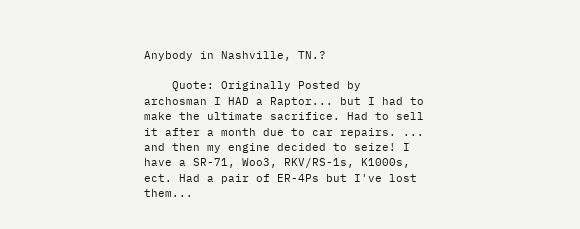Anybody in Nashville, TN.?

    Quote: Originally Posted by archosman I HAD a Raptor... but I had to make the ultimate sacrifice. Had to sell it after a month due to car repairs. ... and then my engine decided to seize! I have a SR-71, Woo3, RKV/RS-1s, K1000s, ect. Had a pair of ER-4Ps but I've lost them...